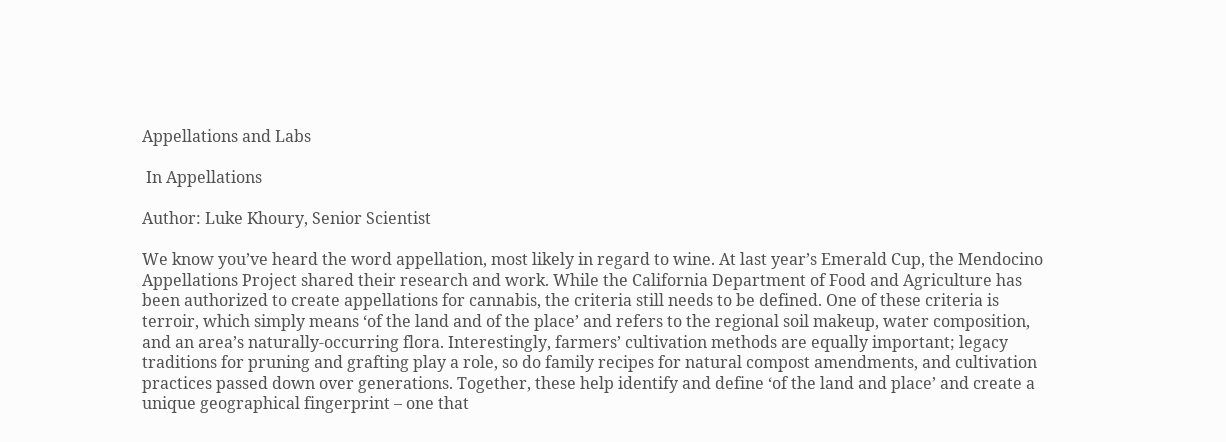Appellations and Labs

 In Appellations

Author: Luke Khoury, Senior Scientist

We know you’ve heard the word appellation, most likely in regard to wine. At last year’s Emerald Cup, the Mendocino Appellations Project shared their research and work. While the California Department of Food and Agriculture has been authorized to create appellations for cannabis, the criteria still needs to be defined. One of these criteria is terroir, which simply means ‘of the land and of the place’ and refers to the regional soil makeup, water composition, and an area’s naturally-occurring flora. Interestingly, farmers’ cultivation methods are equally important; legacy traditions for pruning and grafting play a role, so do family recipes for natural compost amendments, and cultivation practices passed down over generations. Together, these help identify and define ‘of the land and place’ and create a unique geographical fingerprint – one that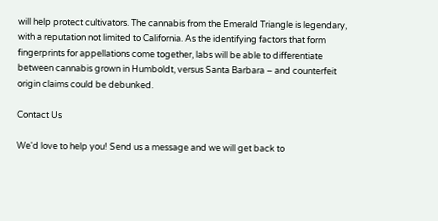will help protect cultivators. The cannabis from the Emerald Triangle is legendary, with a reputation not limited to California. As the identifying factors that form fingerprints for appellations come together, labs will be able to differentiate between cannabis grown in Humboldt, versus Santa Barbara – and counterfeit origin claims could be debunked.

Contact Us

We'd love to help you! Send us a message and we will get back to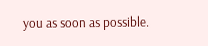you as soon as possible.